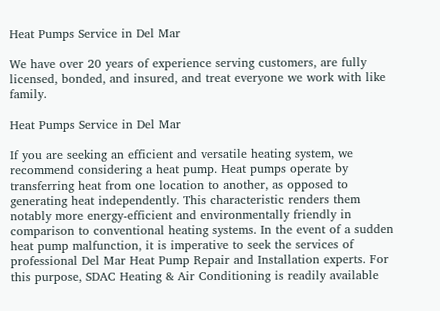Heat Pumps Service in Del Mar

We have over 20 years of experience serving customers, are fully licensed, bonded, and insured, and treat everyone we work with like family.

Heat Pumps Service in Del Mar

If you are seeking an efficient and versatile heating system, we recommend considering a heat pump. Heat pumps operate by transferring heat from one location to another, as opposed to generating heat independently. This characteristic renders them notably more energy-efficient and environmentally friendly in comparison to conventional heating systems. In the event of a sudden heat pump malfunction, it is imperative to seek the services of professional Del Mar Heat Pump Repair and Installation experts. For this purpose, SDAC Heating & Air Conditioning is readily available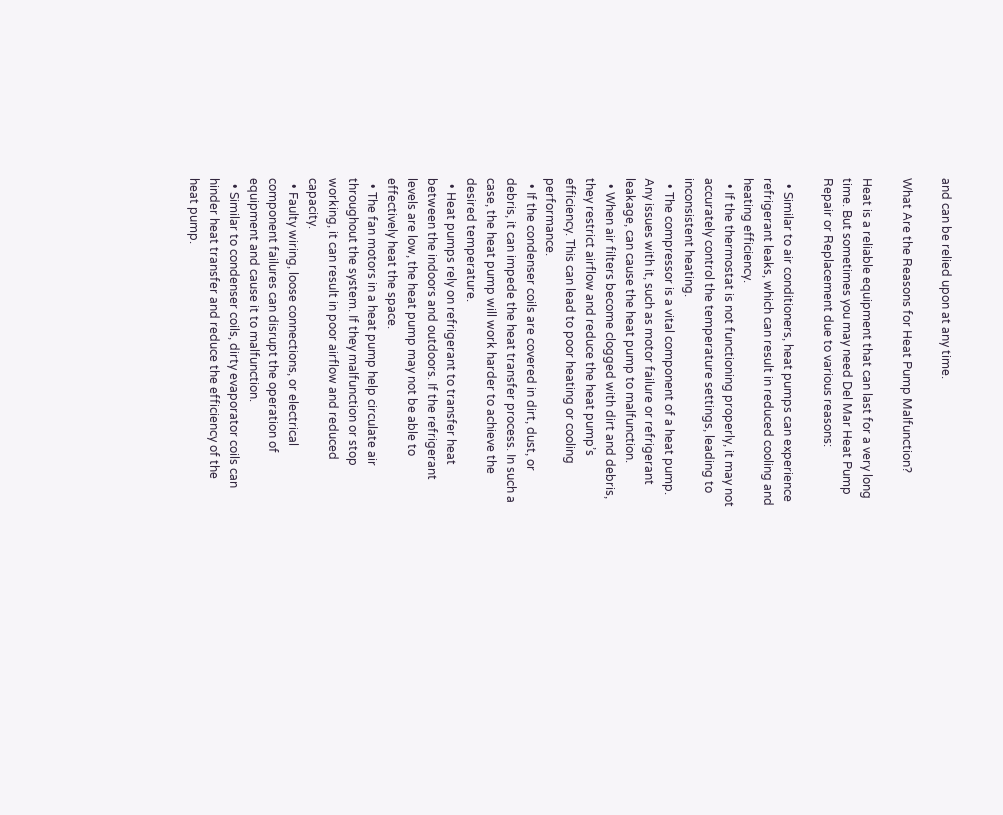and can be relied upon at any time.

What Are the Reasons for Heat Pump Malfunction?

Heat is a reliable equipment that can last for a very long time. But sometimes you may need Del Mar Heat Pump Repair or Replacement due to various reasons:

  • Similar to air conditioners, heat pumps can experience refrigerant leaks, which can result in reduced cooling and heating efficiency.
  • If the thermostat is not functioning properly, it may not accurately control the temperature settings, leading to inconsistent heating.
  • The compressor is a vital component of a heat pump. Any issues with it, such as motor failure or refrigerant leakage, can cause the heat pump to malfunction.
  • When air filters become clogged with dirt and debris, they restrict airflow and reduce the heat pump’s efficiency. This can lead to poor heating or cooling performance.
  • If the condenser coils are covered in dirt, dust, or debris, it can impede the heat transfer process. In such a case, the heat pump will work harder to achieve the desired temperature.
  • Heat pumps rely on refrigerant to transfer heat between the indoors and outdoors. If the refrigerant levels are low, the heat pump may not be able to effectively heat the space.
  • The fan motors in a heat pump help circulate air throughout the system. If they malfunction or stop working, it can result in poor airflow and reduced capacity.
  • Faulty wiring, loose connections, or electrical component failures can disrupt the operation of equipment and cause it to malfunction.
  • Similar to condenser coils, dirty evaporator coils can hinder heat transfer and reduce the efficiency of the heat pump.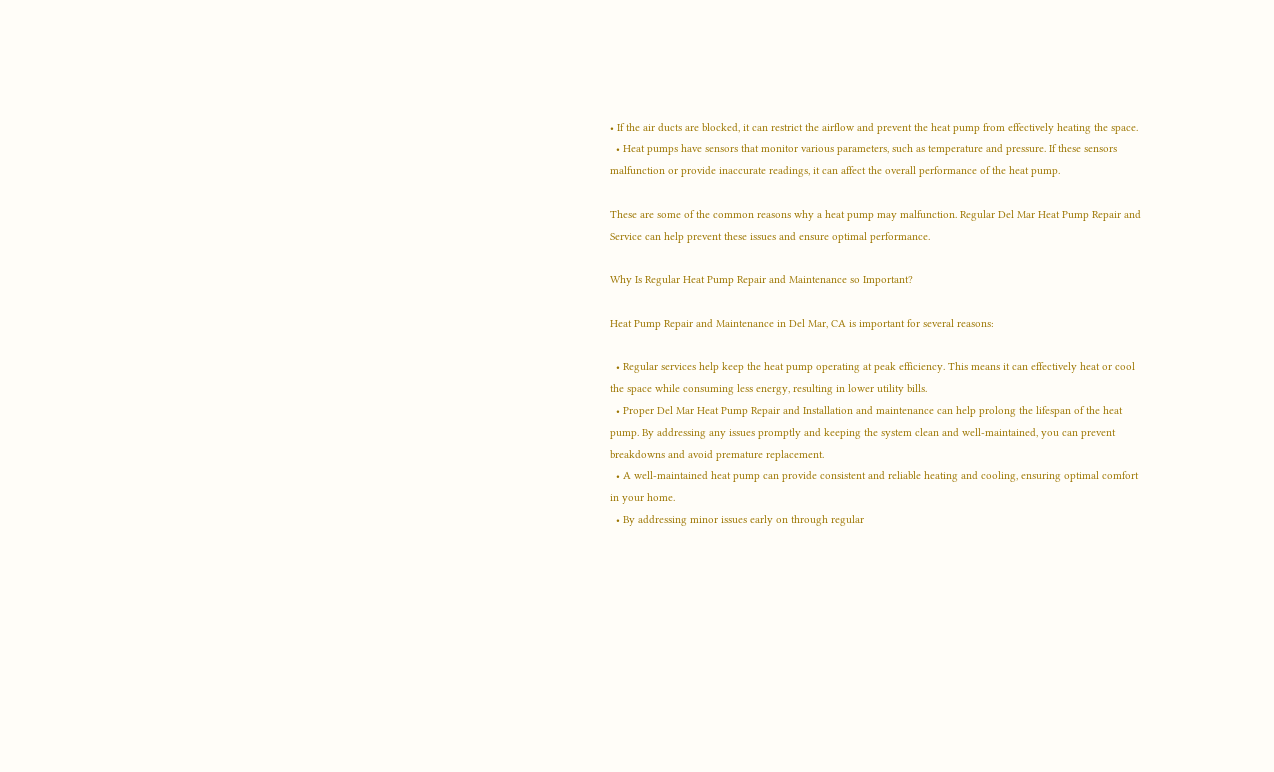• If the air ducts are blocked, it can restrict the airflow and prevent the heat pump from effectively heating the space.
  • Heat pumps have sensors that monitor various parameters, such as temperature and pressure. If these sensors malfunction or provide inaccurate readings, it can affect the overall performance of the heat pump.

These are some of the common reasons why a heat pump may malfunction. Regular Del Mar Heat Pump Repair and Service can help prevent these issues and ensure optimal performance.

Why Is Regular Heat Pump Repair and Maintenance so Important?

Heat Pump Repair and Maintenance in Del Mar, CA is important for several reasons:

  • Regular services help keep the heat pump operating at peak efficiency. This means it can effectively heat or cool the space while consuming less energy, resulting in lower utility bills.
  • Proper Del Mar Heat Pump Repair and Installation and maintenance can help prolong the lifespan of the heat pump. By addressing any issues promptly and keeping the system clean and well-maintained, you can prevent breakdowns and avoid premature replacement.
  • A well-maintained heat pump can provide consistent and reliable heating and cooling, ensuring optimal comfort in your home.
  • By addressing minor issues early on through regular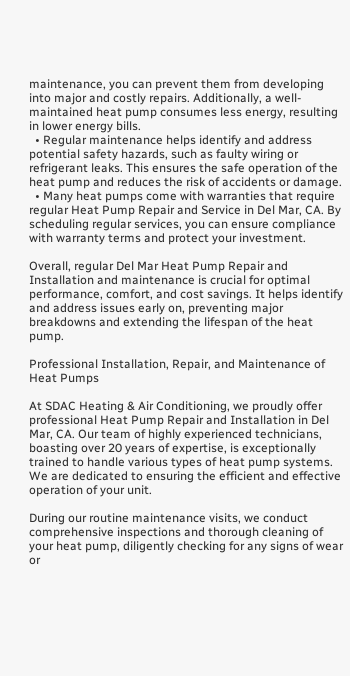maintenance, you can prevent them from developing into major and costly repairs. Additionally, a well-maintained heat pump consumes less energy, resulting in lower energy bills.
  • Regular maintenance helps identify and address potential safety hazards, such as faulty wiring or refrigerant leaks. This ensures the safe operation of the heat pump and reduces the risk of accidents or damage.
  • Many heat pumps come with warranties that require regular Heat Pump Repair and Service in Del Mar, CA. By scheduling regular services, you can ensure compliance with warranty terms and protect your investment.

Overall, regular Del Mar Heat Pump Repair and Installation and maintenance is crucial for optimal performance, comfort, and cost savings. It helps identify and address issues early on, preventing major breakdowns and extending the lifespan of the heat pump.

Professional Installation, Repair, and Maintenance of Heat Pumps

At SDAC Heating & Air Conditioning, we proudly offer professional Heat Pump Repair and Installation in Del Mar, CA. Our team of highly experienced technicians, boasting over 20 years of expertise, is exceptionally trained to handle various types of heat pump systems. We are dedicated to ensuring the efficient and effective operation of your unit.

During our routine maintenance visits, we conduct comprehensive inspections and thorough cleaning of your heat pump, diligently checking for any signs of wear or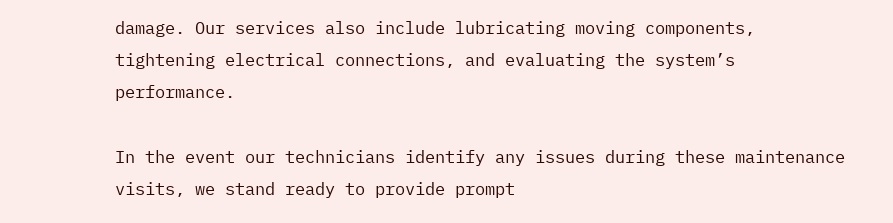damage. Our services also include lubricating moving components, tightening electrical connections, and evaluating the system’s performance.

In the event our technicians identify any issues during these maintenance visits, we stand ready to provide prompt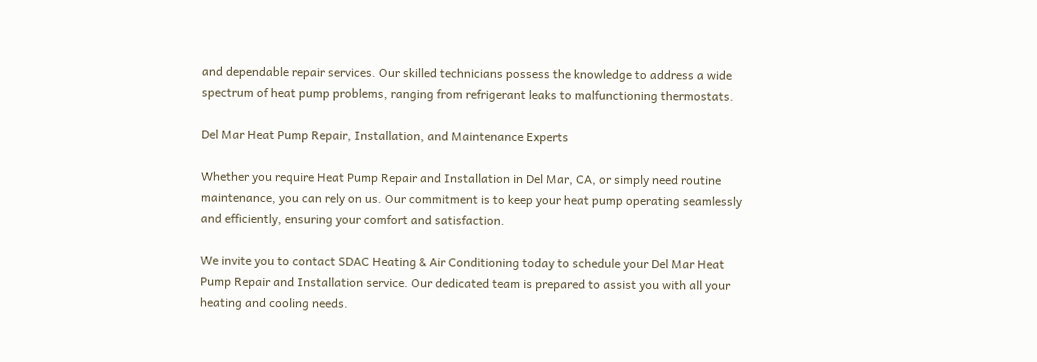and dependable repair services. Our skilled technicians possess the knowledge to address a wide spectrum of heat pump problems, ranging from refrigerant leaks to malfunctioning thermostats.

Del Mar Heat Pump Repair, Installation, and Maintenance Experts

Whether you require Heat Pump Repair and Installation in Del Mar, CA, or simply need routine maintenance, you can rely on us. Our commitment is to keep your heat pump operating seamlessly and efficiently, ensuring your comfort and satisfaction.

We invite you to contact SDAC Heating & Air Conditioning today to schedule your Del Mar Heat Pump Repair and Installation service. Our dedicated team is prepared to assist you with all your heating and cooling needs.